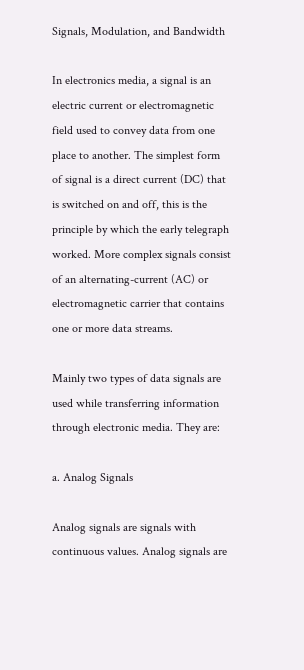Signals, Modulation, and Bandwidth

In electronics media, a signal is an electric current or electromagnetic field used to convey data from one place to another. The simplest form of signal is a direct current (DC) that is switched on and off, this is the principle by which the early telegraph worked. More complex signals consist of an alternating-current (AC) or electromagnetic carrier that contains one or more data streams.

Mainly two types of data signals are used while transferring information through electronic media. They are:

a. Analog Signals

Analog signals are signals with continuous values. Analog signals are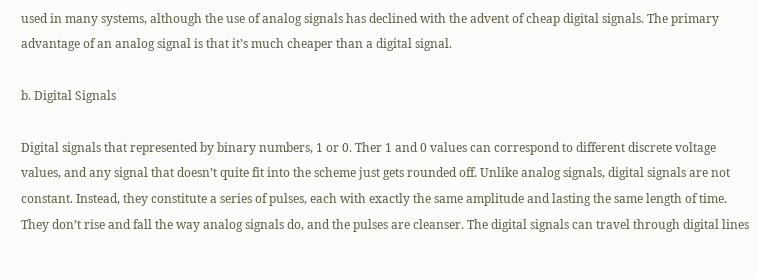used in many systems, although the use of analog signals has declined with the advent of cheap digital signals. The primary advantage of an analog signal is that it’s much cheaper than a digital signal.

b. Digital Signals

Digital signals that represented by binary numbers, 1 or 0. Ther 1 and 0 values can correspond to different discrete voltage values, and any signal that doesn’t quite fit into the scheme just gets rounded off. Unlike analog signals, digital signals are not constant. Instead, they constitute a series of pulses, each with exactly the same amplitude and lasting the same length of time. They don’t rise and fall the way analog signals do, and the pulses are cleanser. The digital signals can travel through digital lines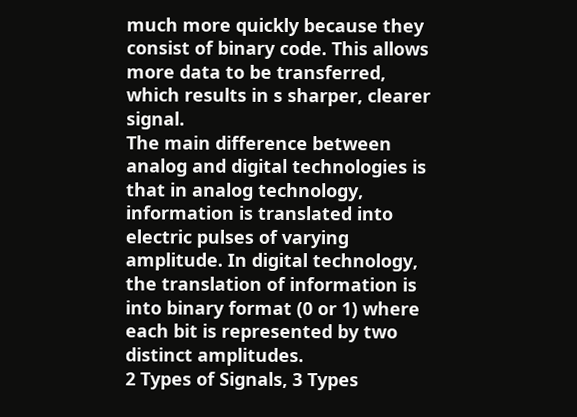much more quickly because they consist of binary code. This allows more data to be transferred, which results in s sharper, clearer signal.
The main difference between analog and digital technologies is that in analog technology, information is translated into electric pulses of varying amplitude. In digital technology, the translation of information is into binary format (0 or 1) where each bit is represented by two distinct amplitudes.
2 Types of Signals, 3 Types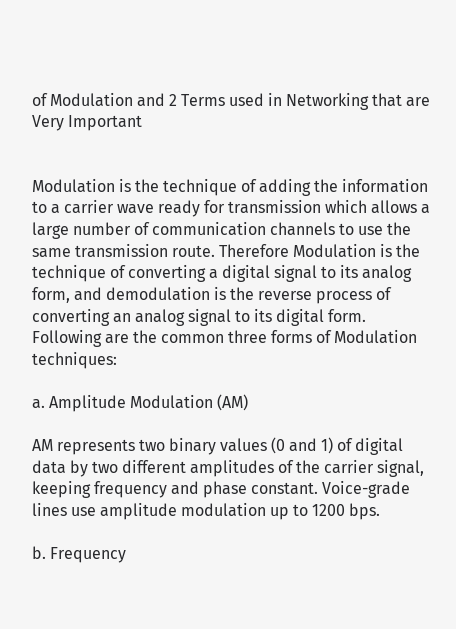of Modulation and 2 Terms used in Networking that are Very Important


Modulation is the technique of adding the information to a carrier wave ready for transmission which allows a large number of communication channels to use the same transmission route. Therefore Modulation is the technique of converting a digital signal to its analog form, and demodulation is the reverse process of converting an analog signal to its digital form.
Following are the common three forms of Modulation techniques:

a. Amplitude Modulation (AM)

AM represents two binary values (0 and 1) of digital data by two different amplitudes of the carrier signal, keeping frequency and phase constant. Voice-grade lines use amplitude modulation up to 1200 bps.

b. Frequency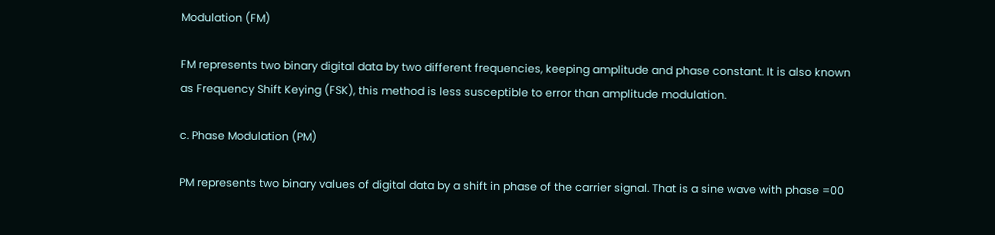Modulation (FM)

FM represents two binary digital data by two different frequencies, keeping amplitude and phase constant. It is also known as Frequency Shift Keying (FSK), this method is less susceptible to error than amplitude modulation.

c. Phase Modulation (PM)

PM represents two binary values of digital data by a shift in phase of the carrier signal. That is a sine wave with phase =00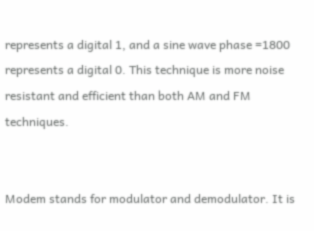represents a digital 1, and a sine wave phase =1800 represents a digital 0. This technique is more noise resistant and efficient than both AM and FM techniques.


Modem stands for modulator and demodulator. It is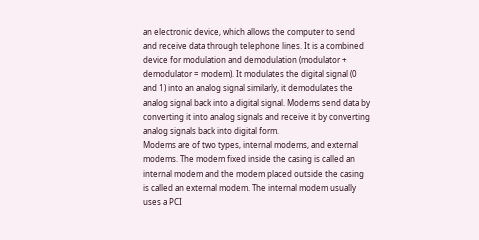an electronic device, which allows the computer to send and receive data through telephone lines. It is a combined device for modulation and demodulation (modulator + demodulator = modem). It modulates the digital signal (0 and 1) into an analog signal similarly, it demodulates the analog signal back into a digital signal. Modems send data by converting it into analog signals and receive it by converting analog signals back into digital form.
Modems are of two types, internal modems, and external modems. The modem fixed inside the casing is called an internal modem and the modem placed outside the casing is called an external modem. The internal modem usually uses a PCI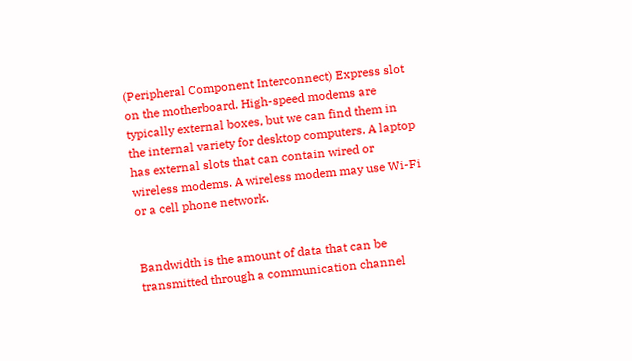(Peripheral Component Interconnect) Express slot on the motherboard. High-speed modems are typically external boxes, but we can find them in the internal variety for desktop computers. A laptop has external slots that can contain wired or wireless modems. A wireless modem may use Wi-Fi or a cell phone network.


Bandwidth is the amount of data that can be transmitted through a communication channel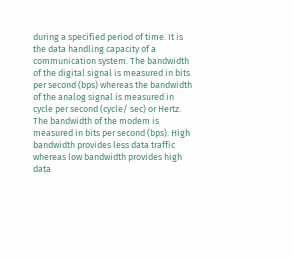during a specified period of time. It is the data handling capacity of a communication system. The bandwidth of the digital signal is measured in bits per second (bps) whereas the bandwidth of the analog signal is measured in cycle per second (cycle/ sec) or Hertz. The bandwidth of the modem is measured in bits per second (bps). High bandwidth provides less data traffic whereas low bandwidth provides high data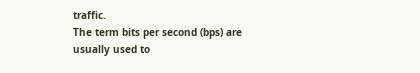traffic.
The term bits per second (bps) are usually used to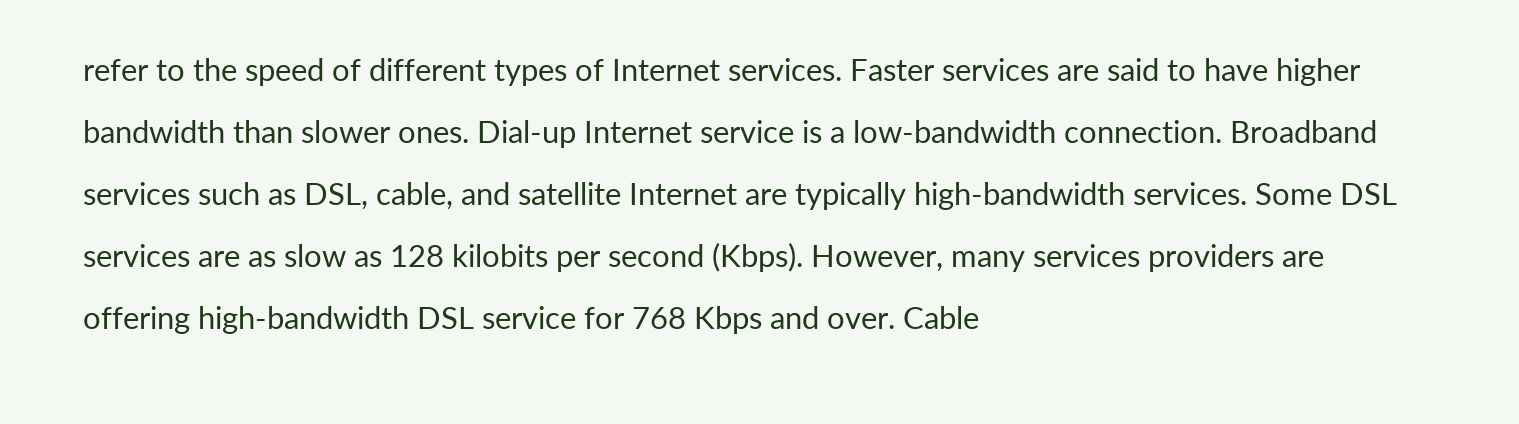refer to the speed of different types of Internet services. Faster services are said to have higher bandwidth than slower ones. Dial-up Internet service is a low-bandwidth connection. Broadband services such as DSL, cable, and satellite Internet are typically high-bandwidth services. Some DSL services are as slow as 128 kilobits per second (Kbps). However, many services providers are offering high-bandwidth DSL service for 768 Kbps and over. Cable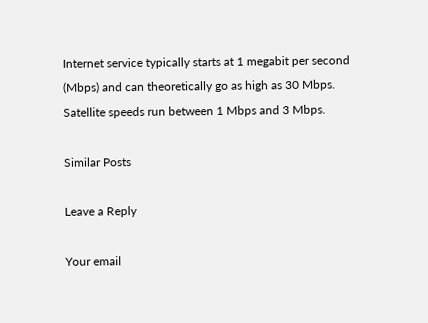Internet service typically starts at 1 megabit per second (Mbps) and can theoretically go as high as 30 Mbps. Satellite speeds run between 1 Mbps and 3 Mbps.

Similar Posts

Leave a Reply

Your email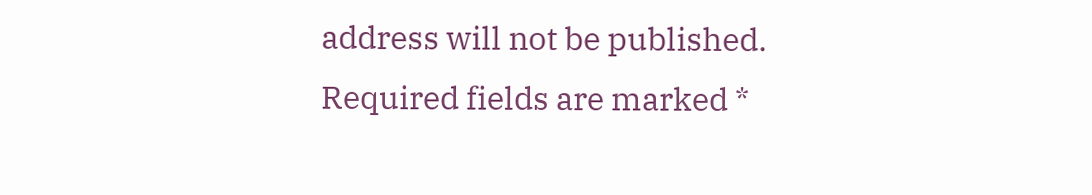address will not be published. Required fields are marked *